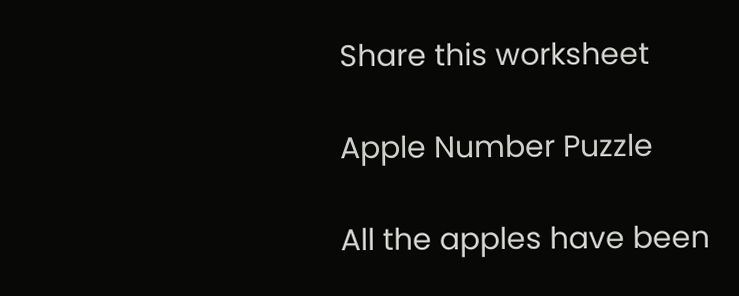Share this worksheet

Apple Number Puzzle

All the apples have been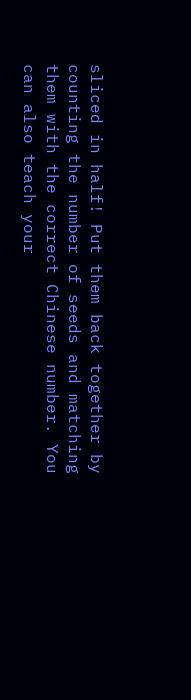sliced in half! Put them back together by counting the number of seeds and matching them with the correct Chinese number. You can also teach your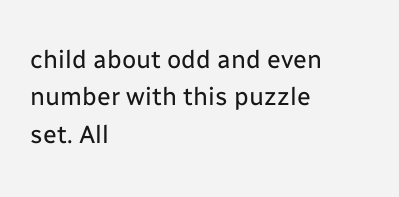child about odd and even number with this puzzle set. All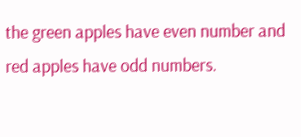the green apples have even number and red apples have odd numbers.